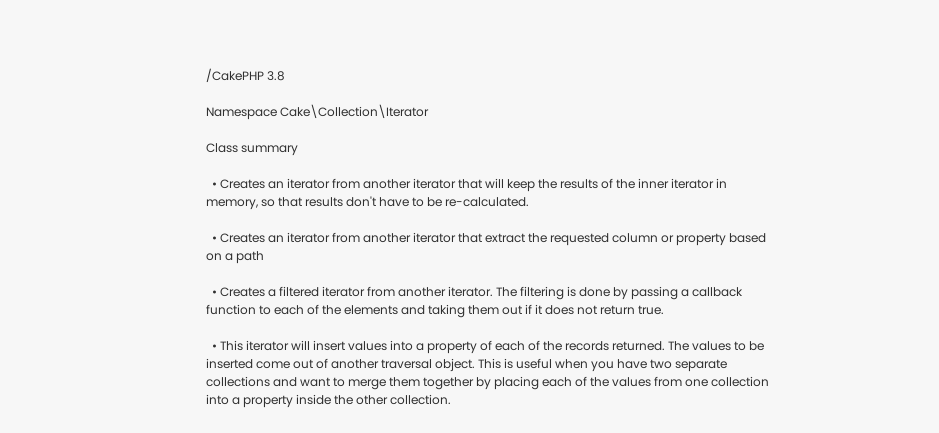/CakePHP 3.8

Namespace Cake\Collection\Iterator

Class summary

  • Creates an iterator from another iterator that will keep the results of the inner iterator in memory, so that results don't have to be re-calculated.

  • Creates an iterator from another iterator that extract the requested column or property based on a path

  • Creates a filtered iterator from another iterator. The filtering is done by passing a callback function to each of the elements and taking them out if it does not return true.

  • This iterator will insert values into a property of each of the records returned. The values to be inserted come out of another traversal object. This is useful when you have two separate collections and want to merge them together by placing each of the values from one collection into a property inside the other collection.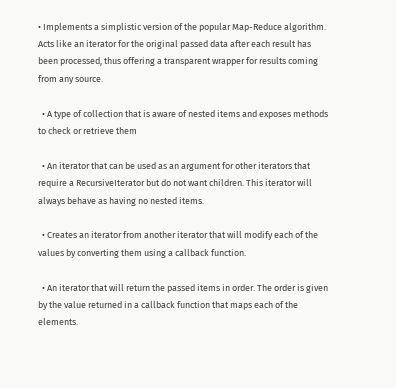• Implements a simplistic version of the popular Map-Reduce algorithm. Acts like an iterator for the original passed data after each result has been processed, thus offering a transparent wrapper for results coming from any source.

  • A type of collection that is aware of nested items and exposes methods to check or retrieve them

  • An iterator that can be used as an argument for other iterators that require a RecursiveIterator but do not want children. This iterator will always behave as having no nested items.

  • Creates an iterator from another iterator that will modify each of the values by converting them using a callback function.

  • An iterator that will return the passed items in order. The order is given by the value returned in a callback function that maps each of the elements.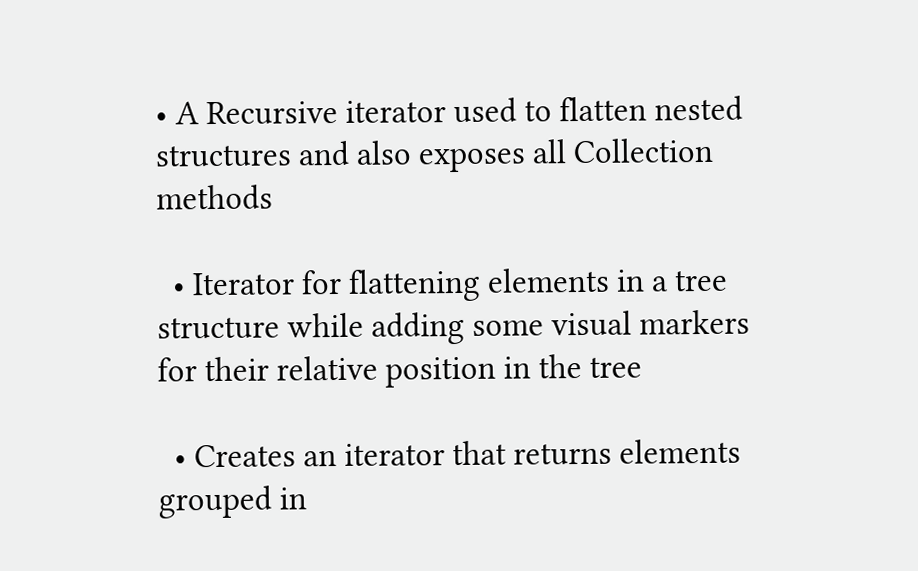• A Recursive iterator used to flatten nested structures and also exposes all Collection methods

  • Iterator for flattening elements in a tree structure while adding some visual markers for their relative position in the tree

  • Creates an iterator that returns elements grouped in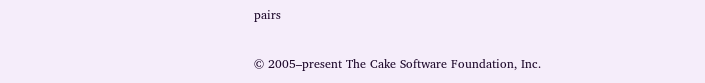pairs

© 2005–present The Cake Software Foundation, Inc.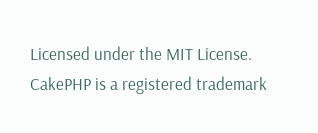Licensed under the MIT License.
CakePHP is a registered trademark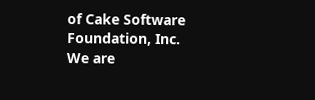of Cake Software Foundation, Inc.
We are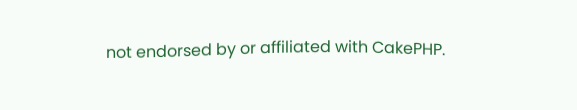not endorsed by or affiliated with CakePHP.